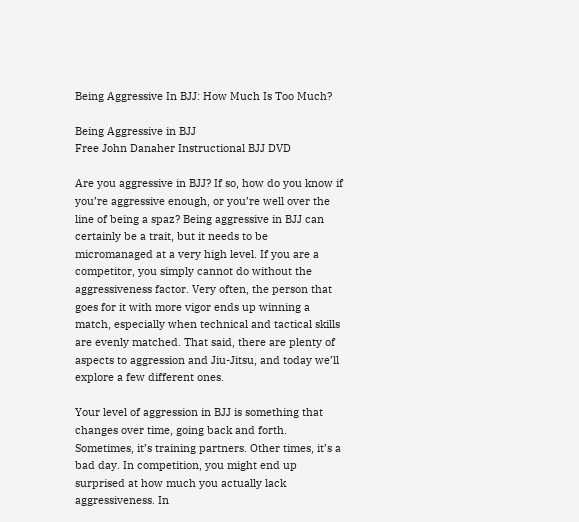Being Aggressive In BJJ: How Much Is Too Much?

Being Aggressive in BJJ
Free John Danaher Instructional BJJ DVD

Are you aggressive in BJJ? If so, how do you know if you’re aggressive enough, or you’re well over the line of being a spaz? Being aggressive in BJJ can certainly be a trait, but it needs to be micromanaged at a very high level. If you are a competitor, you simply cannot do without the aggressiveness factor. Very often, the person that goes for it with more vigor ends up winning a match, especially when technical and tactical skills are evenly matched. That said, there are plenty of aspects to aggression and Jiu-Jitsu, and today we’ll explore a few different ones.

Your level of aggression in BJJ is something that changes over time, going back and forth. Sometimes, it’s training partners. Other times, it’s a bad day. In competition, you might end up surprised at how much you actually lack aggressiveness. In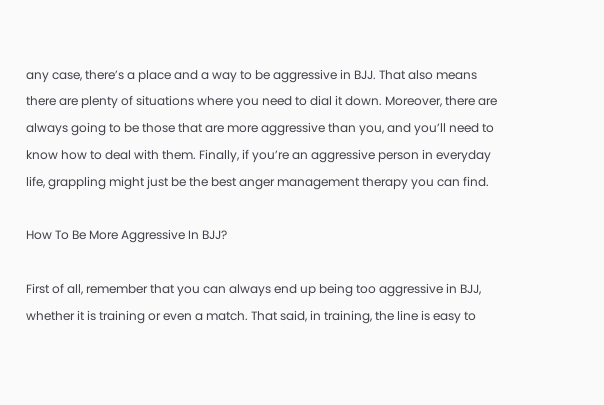any case, there’s a place and a way to be aggressive in BJJ. That also means there are plenty of situations where you need to dial it down. Moreover, there are always going to be those that are more aggressive than you, and you’ll need to know how to deal with them. Finally, if you’re an aggressive person in everyday life, grappling might just be the best anger management therapy you can find.

How To Be More Aggressive In BJJ?

First of all, remember that you can always end up being too aggressive in BJJ, whether it is training or even a match. That said, in training, the line is easy to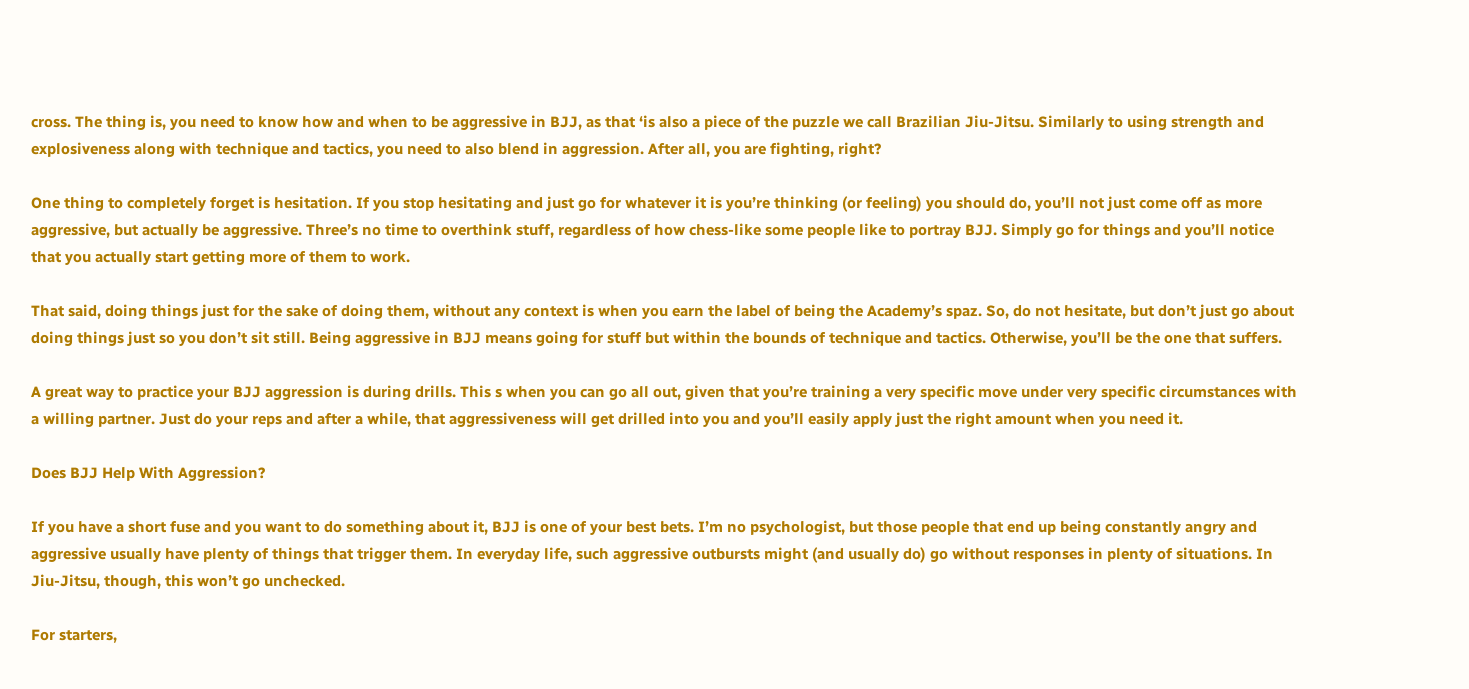cross. The thing is, you need to know how and when to be aggressive in BJJ, as that ‘is also a piece of the puzzle we call Brazilian Jiu-Jitsu. Similarly to using strength and explosiveness along with technique and tactics, you need to also blend in aggression. After all, you are fighting, right?

One thing to completely forget is hesitation. If you stop hesitating and just go for whatever it is you’re thinking (or feeling) you should do, you’ll not just come off as more aggressive, but actually be aggressive. Three’s no time to overthink stuff, regardless of how chess-like some people like to portray BJJ. Simply go for things and you’ll notice that you actually start getting more of them to work.

That said, doing things just for the sake of doing them, without any context is when you earn the label of being the Academy’s spaz. So, do not hesitate, but don’t just go about doing things just so you don’t sit still. Being aggressive in BJJ means going for stuff but within the bounds of technique and tactics. Otherwise, you’ll be the one that suffers.

A great way to practice your BJJ aggression is during drills. This s when you can go all out, given that you’re training a very specific move under very specific circumstances with a willing partner. Just do your reps and after a while, that aggressiveness will get drilled into you and you’ll easily apply just the right amount when you need it.

Does BJJ Help With Aggression?

If you have a short fuse and you want to do something about it, BJJ is one of your best bets. I’m no psychologist, but those people that end up being constantly angry and aggressive usually have plenty of things that trigger them. In everyday life, such aggressive outbursts might (and usually do) go without responses in plenty of situations. In Jiu-Jitsu, though, this won’t go unchecked.

For starters,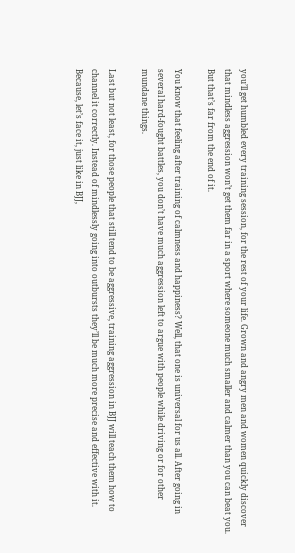you’ll get humbled every training session, for the rest of your life. Grown and angry men and women quickly discover that mindless aggression won’t get them far in a sport where someone much smaller and calmer than you can beat you. But that’s far from the end of it.

You know that feeling after training of calmness and happiness? Well, that one is universal for us all. After going in several hard-fought battles, you don’t have much aggression left to argue with people while driving or for other mundane things.

Last but not least, for those people that still tend to be aggressive, training aggression in BJJ will teach them how to channel it correctly. Instead of mindlessly going into outbursts they’ll be much more precise and effective with it. Because, let’s face it, just like in BJJ,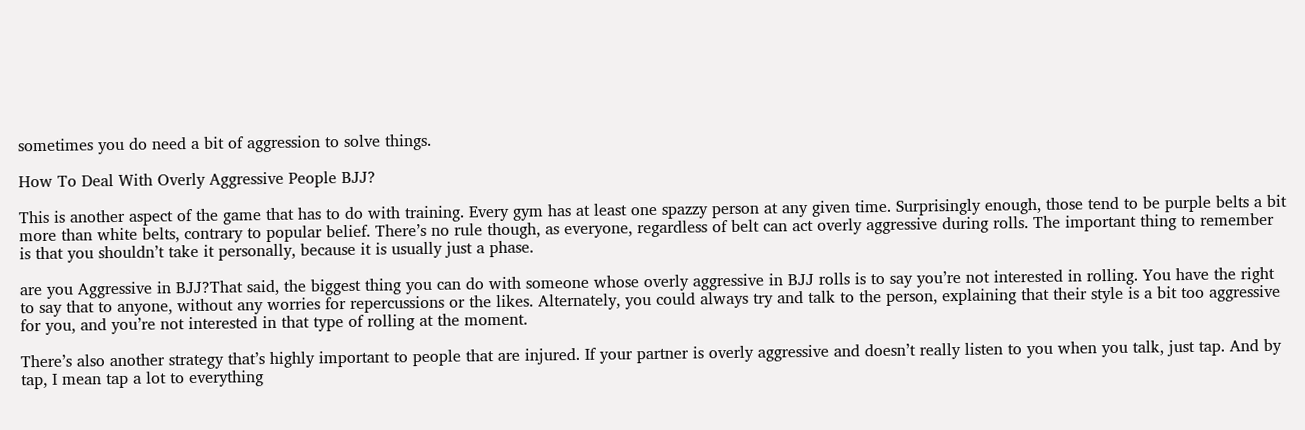sometimes you do need a bit of aggression to solve things.

How To Deal With Overly Aggressive People BJJ?

This is another aspect of the game that has to do with training. Every gym has at least one spazzy person at any given time. Surprisingly enough, those tend to be purple belts a bit more than white belts, contrary to popular belief. There’s no rule though, as everyone, regardless of belt can act overly aggressive during rolls. The important thing to remember is that you shouldn’t take it personally, because it is usually just a phase.

are you Aggressive in BJJ?That said, the biggest thing you can do with someone whose overly aggressive in BJJ rolls is to say you’re not interested in rolling. You have the right to say that to anyone, without any worries for repercussions or the likes. Alternately, you could always try and talk to the person, explaining that their style is a bit too aggressive for you, and you’re not interested in that type of rolling at the moment.

There’s also another strategy that’s highly important to people that are injured. If your partner is overly aggressive and doesn’t really listen to you when you talk, just tap. And by tap, I mean tap a lot to everything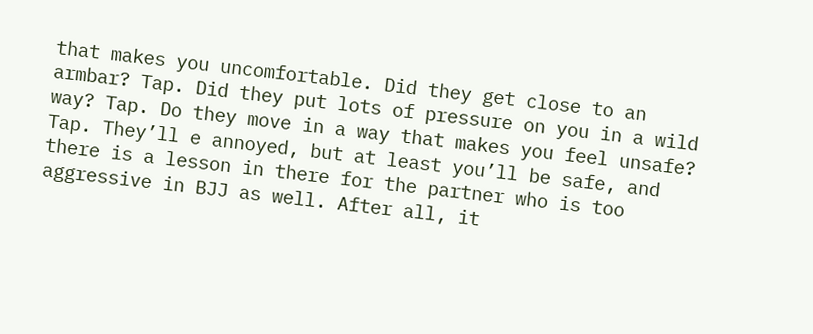that makes you uncomfortable. Did they get close to an armbar? Tap. Did they put lots of pressure on you in a wild way? Tap. Do they move in a way that makes you feel unsafe? Tap. They’ll e annoyed, but at least you’ll be safe, and there is a lesson in there for the partner who is too aggressive in BJJ as well. After all, it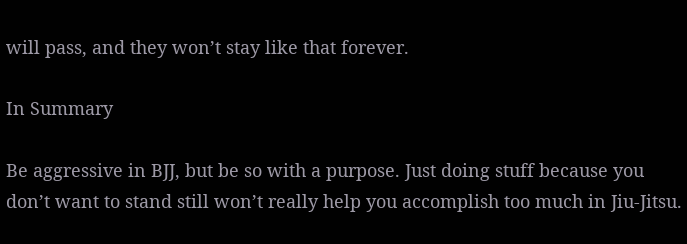will pass, and they won’t stay like that forever.

In Summary

Be aggressive in BJJ, but be so with a purpose. Just doing stuff because you don’t want to stand still won’t really help you accomplish too much in Jiu-Jitsu.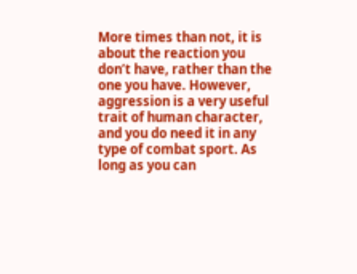More times than not, it is about the reaction you don’t have, rather than the one you have. However, aggression is a very useful trait of human character, and you do need it in any type of combat sport. As long as you can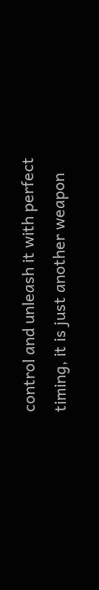control and unleash it with perfect timing, it is just another weapon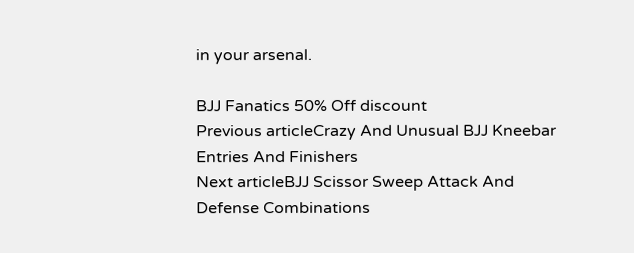in your arsenal.

BJJ Fanatics 50% Off discount
Previous articleCrazy And Unusual BJJ Kneebar Entries And Finishers
Next articleBJJ Scissor Sweep Attack And Defense Combinations